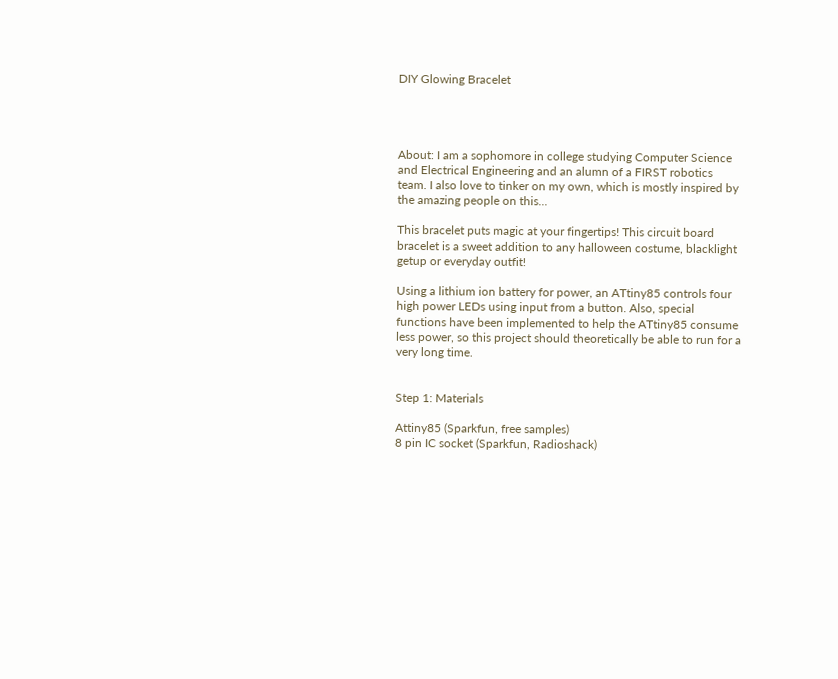DIY Glowing Bracelet




About: I am a sophomore in college studying Computer Science and Electrical Engineering and an alumn of a FIRST robotics team. I also love to tinker on my own, which is mostly inspired by the amazing people on this...

This bracelet puts magic at your fingertips! This circuit board bracelet is a sweet addition to any halloween costume, blacklight getup or everyday outfit!

Using a lithium ion battery for power, an ATtiny85 controls four high power LEDs using input from a button. Also, special functions have been implemented to help the ATtiny85 consume less power, so this project should theoretically be able to run for a very long time.


Step 1: Materials

Attiny85 (Sparkfun, free samples)
8 pin IC socket (Sparkfun, Radioshack)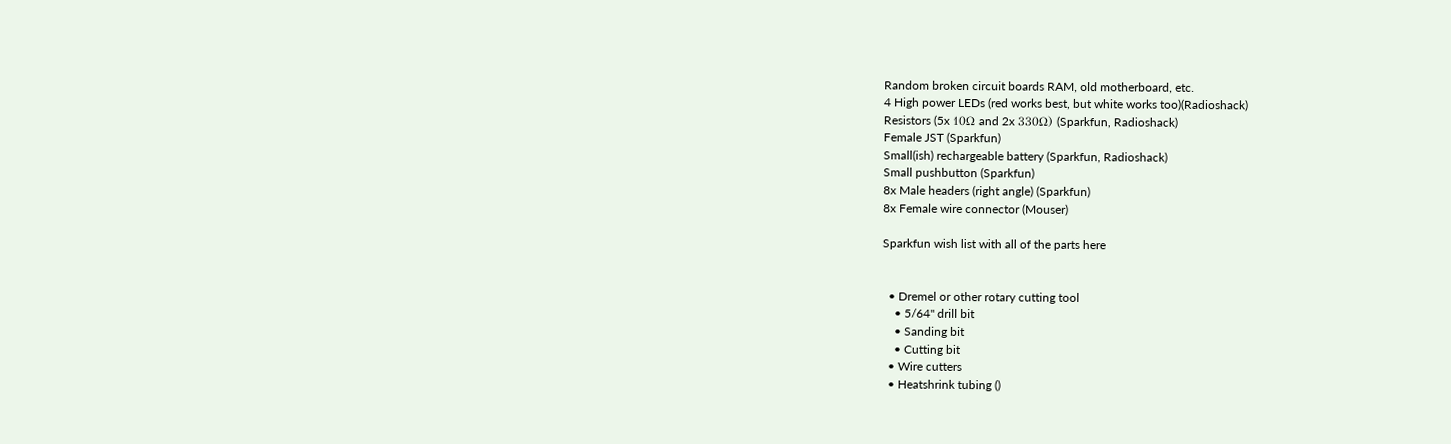Random broken circuit boards RAM, old motherboard, etc.
4 High power LEDs (red works best, but white works too)(Radioshack)
Resistors (5x 10Ω and 2x 330Ω) (Sparkfun, Radioshack)
Female JST (Sparkfun)
Small(ish) rechargeable battery (Sparkfun, Radioshack)
Small pushbutton (Sparkfun)
8x Male headers (right angle) (Sparkfun)
8x Female wire connector (Mouser)

Sparkfun wish list with all of the parts here


  • Dremel or other rotary cutting tool
    • 5/64" drill bit
    • Sanding bit
    • Cutting bit
  • Wire cutters
  • Heatshrink tubing ()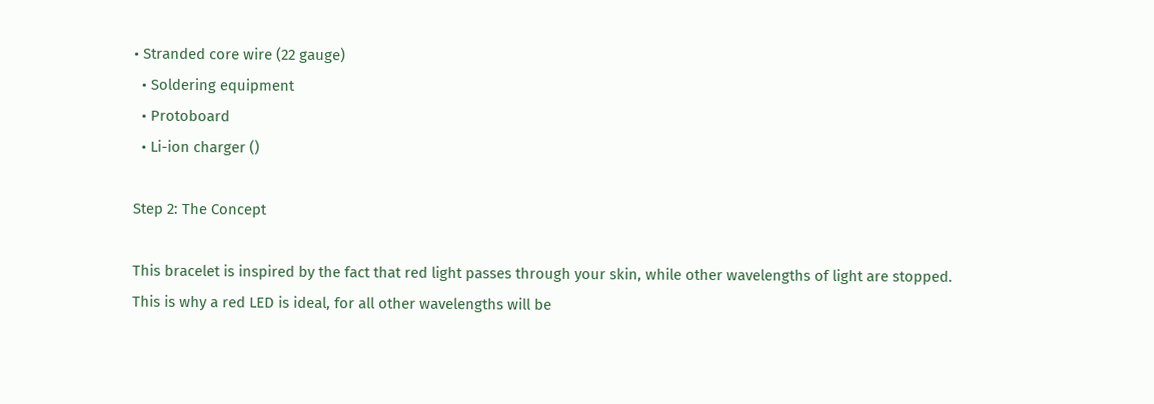• Stranded core wire (22 gauge)
  • Soldering equipment
  • Protoboard
  • Li-ion charger ()

Step 2: The Concept

This bracelet is inspired by the fact that red light passes through your skin, while other wavelengths of light are stopped. This is why a red LED is ideal, for all other wavelengths will be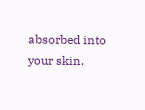absorbed into your skin.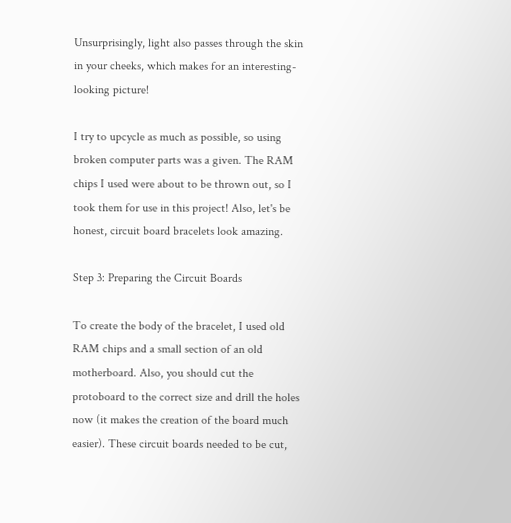Unsurprisingly, light also passes through the skin in your cheeks, which makes for an interesting-looking picture!

I try to upcycle as much as possible, so using broken computer parts was a given. The RAM chips I used were about to be thrown out, so I took them for use in this project! Also, let's be honest, circuit board bracelets look amazing.

Step 3: Preparing the Circuit Boards

To create the body of the bracelet, I used old RAM chips and a small section of an old motherboard. Also, you should cut the protoboard to the correct size and drill the holes now (it makes the creation of the board much easier). These circuit boards needed to be cut,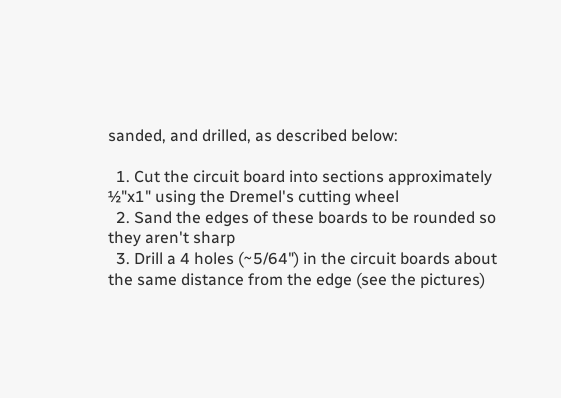sanded, and drilled, as described below:

  1. Cut the circuit board into sections approximately ½"x1" using the Dremel's cutting wheel
  2. Sand the edges of these boards to be rounded so they aren't sharp
  3. Drill a 4 holes (~5/64") in the circuit boards about the same distance from the edge (see the pictures)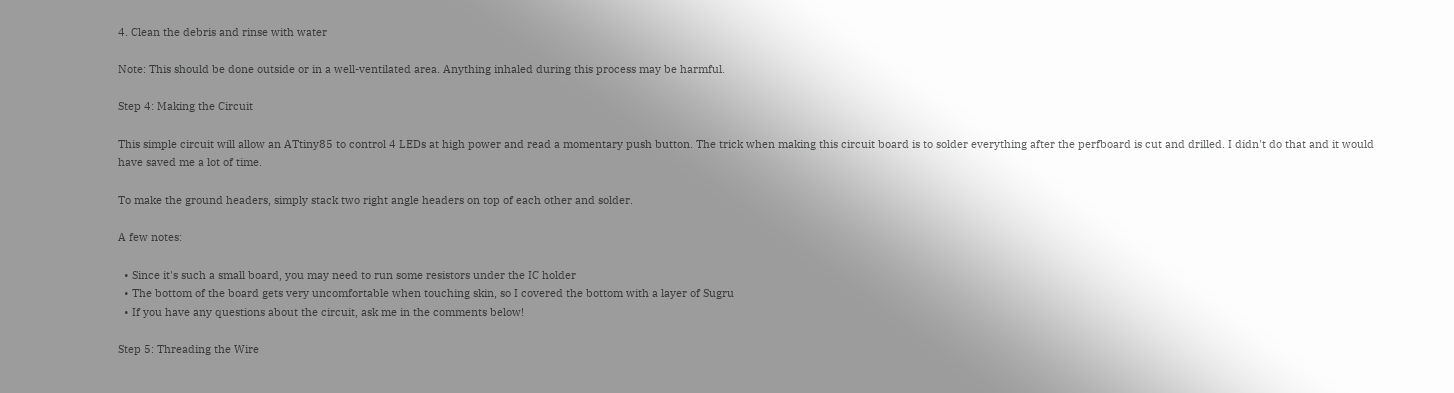4. Clean the debris and rinse with water

Note: This should be done outside or in a well-ventilated area. Anything inhaled during this process may be harmful.

Step 4: Making the Circuit

This simple circuit will allow an ATtiny85 to control 4 LEDs at high power and read a momentary push button. The trick when making this circuit board is to solder everything after the perfboard is cut and drilled. I didn't do that and it would have saved me a lot of time.

To make the ground headers, simply stack two right angle headers on top of each other and solder.

A few notes:

  • Since it's such a small board, you may need to run some resistors under the IC holder
  • The bottom of the board gets very uncomfortable when touching skin, so I covered the bottom with a layer of Sugru
  • If you have any questions about the circuit, ask me in the comments below!

Step 5: Threading the Wire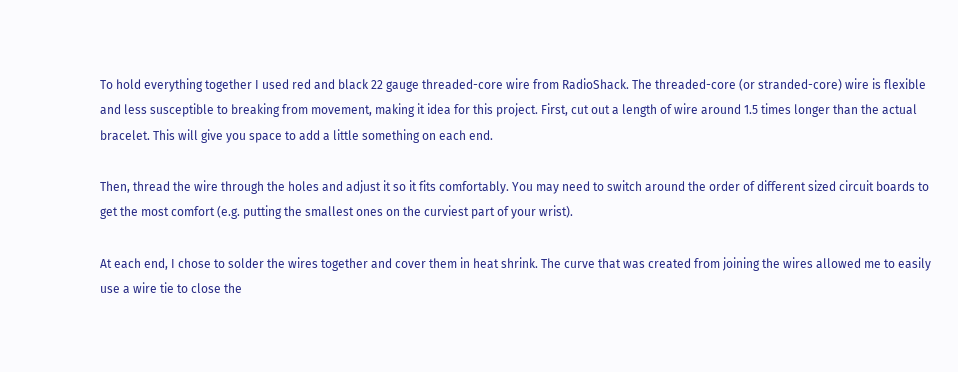To hold everything together I used red and black 22 gauge threaded-core wire from RadioShack. The threaded-core (or stranded-core) wire is flexible and less susceptible to breaking from movement, making it idea for this project. First, cut out a length of wire around 1.5 times longer than the actual bracelet. This will give you space to add a little something on each end.

Then, thread the wire through the holes and adjust it so it fits comfortably. You may need to switch around the order of different sized circuit boards to get the most comfort (e.g. putting the smallest ones on the curviest part of your wrist).

At each end, I chose to solder the wires together and cover them in heat shrink. The curve that was created from joining the wires allowed me to easily use a wire tie to close the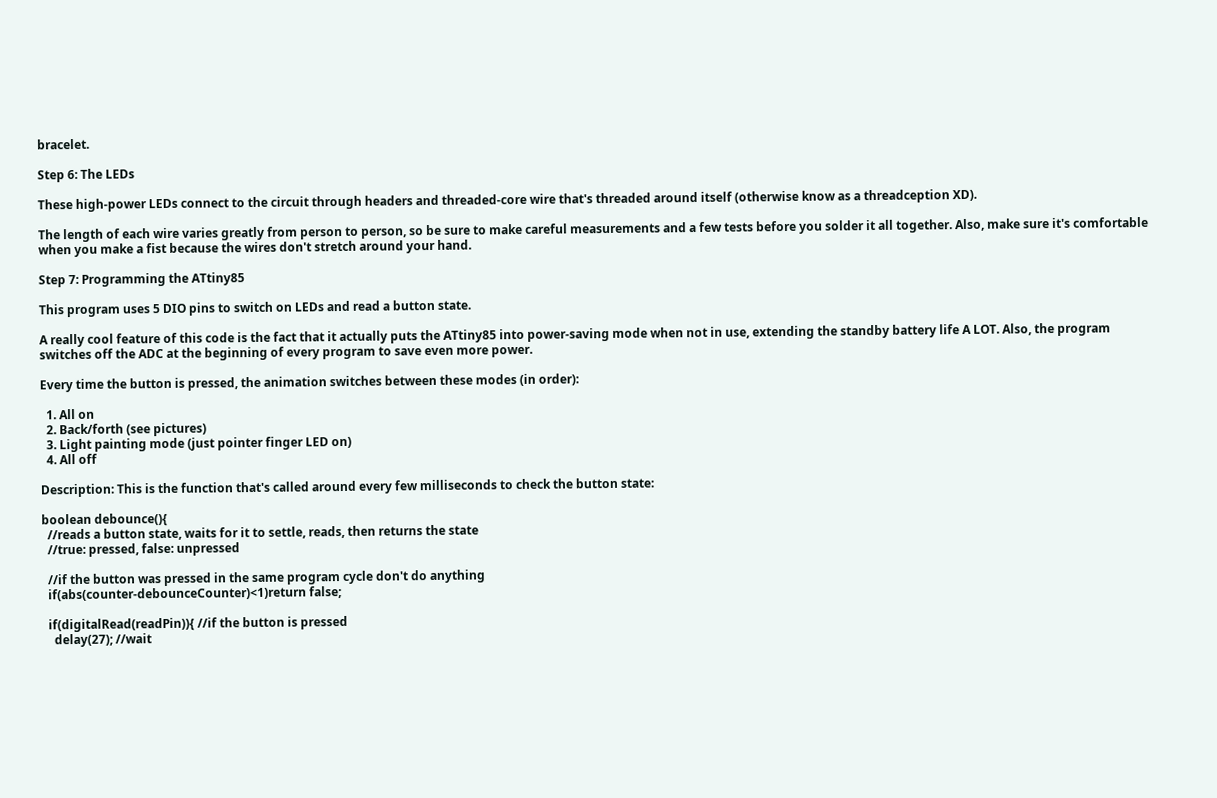bracelet.

Step 6: The LEDs

These high-power LEDs connect to the circuit through headers and threaded-core wire that's threaded around itself (otherwise know as a threadception XD).

The length of each wire varies greatly from person to person, so be sure to make careful measurements and a few tests before you solder it all together. Also, make sure it's comfortable when you make a fist because the wires don't stretch around your hand.

Step 7: Programming the ATtiny85

This program uses 5 DIO pins to switch on LEDs and read a button state.

A really cool feature of this code is the fact that it actually puts the ATtiny85 into power-saving mode when not in use, extending the standby battery life A LOT. Also, the program switches off the ADC at the beginning of every program to save even more power.

Every time the button is pressed, the animation switches between these modes (in order):

  1. All on
  2. Back/forth (see pictures)
  3. Light painting mode (just pointer finger LED on)
  4. All off

Description: This is the function that's called around every few milliseconds to check the button state:

boolean debounce(){
  //reads a button state, waits for it to settle, reads, then returns the state
  //true: pressed, false: unpressed

  //if the button was pressed in the same program cycle don't do anything
  if(abs(counter-debounceCounter)<1)return false;

  if(digitalRead(readPin)){ //if the button is pressed
    delay(27); //wait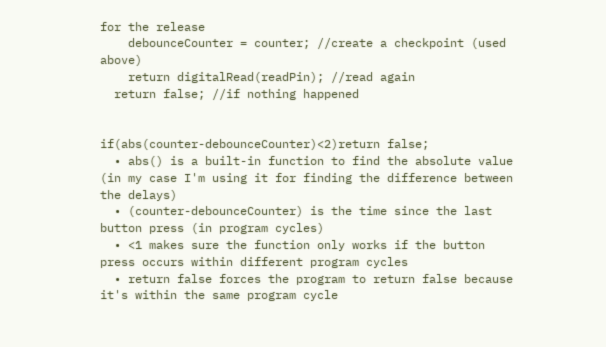for the release
    debounceCounter = counter; //create a checkpoint (used above)
    return digitalRead(readPin); //read again
  return false; //if nothing happened


if(abs(counter-debounceCounter)<2)return false;
  • abs() is a built-in function to find the absolute value (in my case I'm using it for finding the difference between the delays)
  • (counter-debounceCounter) is the time since the last button press (in program cycles)
  • <1 makes sure the function only works if the button press occurs within different program cycles
  • return false forces the program to return false because it's within the same program cycle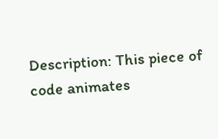Description: This piece of code animates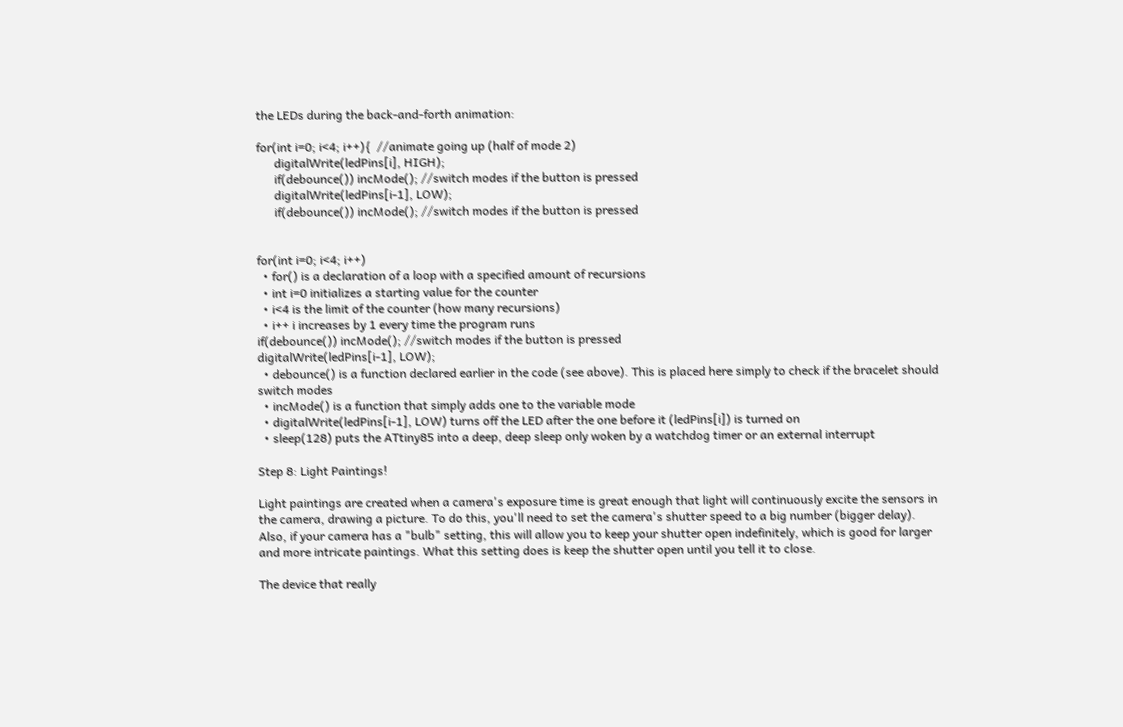the LEDs during the back-and-forth animation:

for(int i=0; i<4; i++){  //animate going up (half of mode 2)
      digitalWrite(ledPins[i], HIGH);
      if(debounce()) incMode(); //switch modes if the button is pressed
      digitalWrite(ledPins[i-1], LOW);
      if(debounce()) incMode(); //switch modes if the button is pressed


for(int i=0; i<4; i++)
  • for() is a declaration of a loop with a specified amount of recursions
  • int i=0 initializes a starting value for the counter
  • i<4 is the limit of the counter (how many recursions)
  • i++ i increases by 1 every time the program runs
if(debounce()) incMode(); //switch modes if the button is pressed
digitalWrite(ledPins[i-1], LOW);
  • debounce() is a function declared earlier in the code (see above). This is placed here simply to check if the bracelet should switch modes
  • incMode() is a function that simply adds one to the variable mode
  • digitalWrite(ledPins[i-1], LOW) turns off the LED after the one before it (ledPins[i]) is turned on
  • sleep(128) puts the ATtiny85 into a deep, deep sleep only woken by a watchdog timer or an external interrupt

Step 8: Light Paintings!

Light paintings are created when a camera's exposure time is great enough that light will continuously excite the sensors in the camera, drawing a picture. To do this, you'll need to set the camera's shutter speed to a big number (bigger delay). Also, if your camera has a "bulb" setting, this will allow you to keep your shutter open indefinitely, which is good for larger and more intricate paintings. What this setting does is keep the shutter open until you tell it to close.

The device that really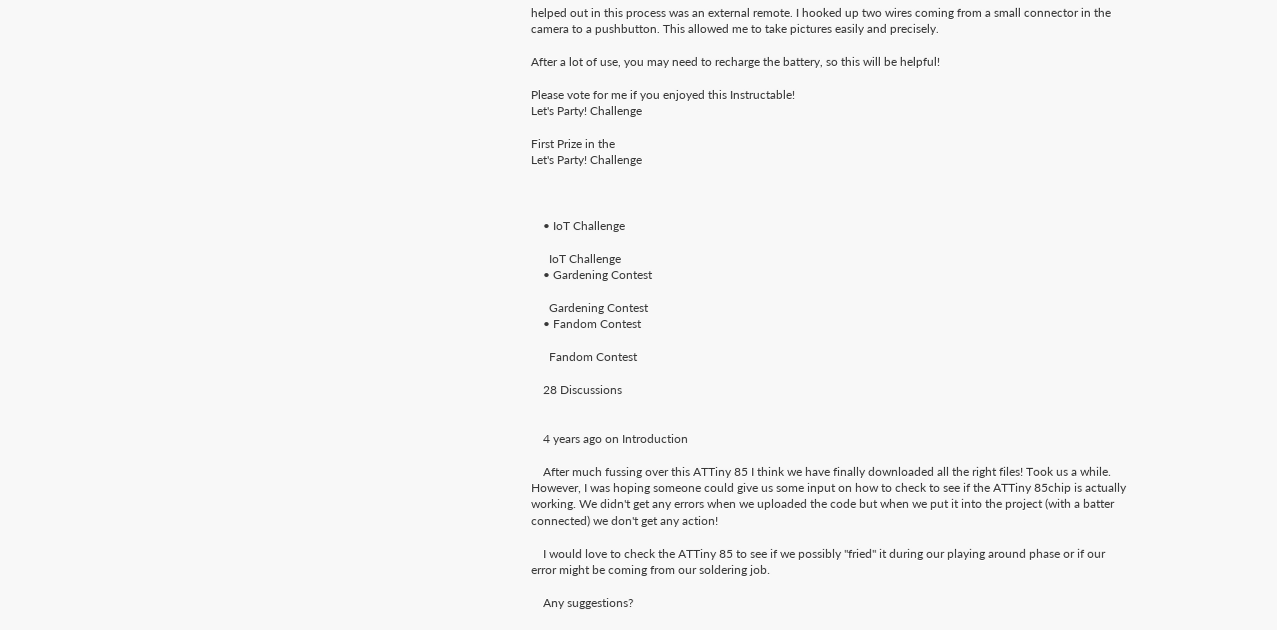helped out in this process was an external remote. I hooked up two wires coming from a small connector in the camera to a pushbutton. This allowed me to take pictures easily and precisely.

After a lot of use, you may need to recharge the battery, so this will be helpful!

Please vote for me if you enjoyed this Instructable!
Let's Party! Challenge

First Prize in the
Let's Party! Challenge



    • IoT Challenge

      IoT Challenge
    • Gardening Contest

      Gardening Contest
    • Fandom Contest

      Fandom Contest

    28 Discussions


    4 years ago on Introduction

    After much fussing over this ATTiny 85 I think we have finally downloaded all the right files! Took us a while. However, I was hoping someone could give us some input on how to check to see if the ATTiny 85chip is actually working. We didn't get any errors when we uploaded the code but when we put it into the project (with a batter connected) we don't get any action!

    I would love to check the ATTiny 85 to see if we possibly "fried" it during our playing around phase or if our error might be coming from our soldering job.

    Any suggestions?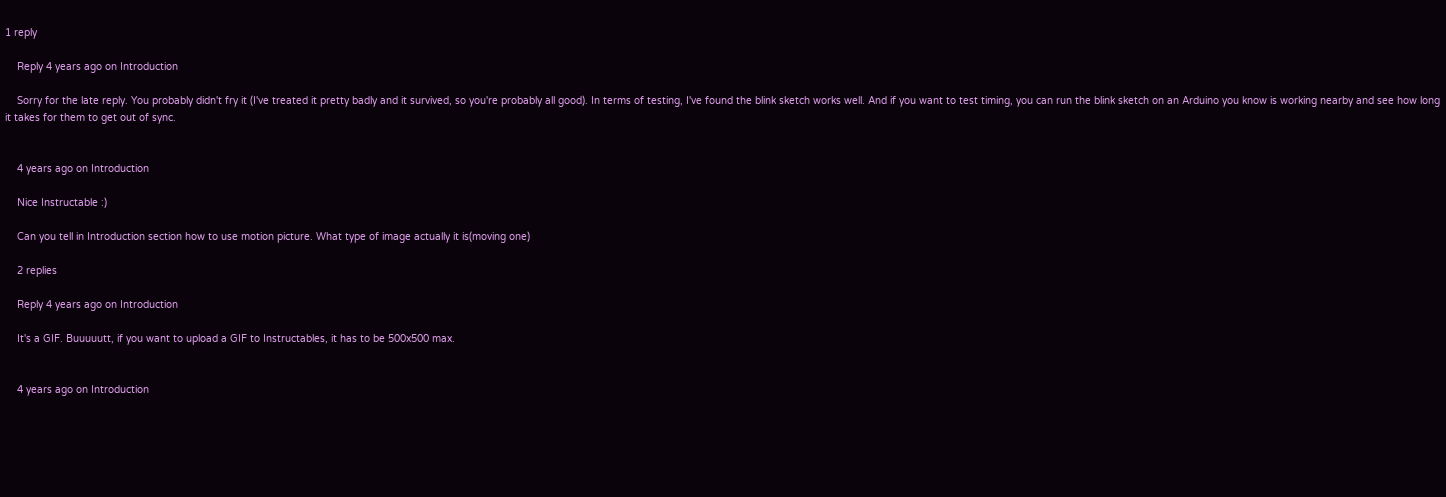1 reply

    Reply 4 years ago on Introduction

    Sorry for the late reply. You probably didn't fry it (I've treated it pretty badly and it survived, so you're probably all good). In terms of testing, I've found the blink sketch works well. And if you want to test timing, you can run the blink sketch on an Arduino you know is working nearby and see how long it takes for them to get out of sync.


    4 years ago on Introduction

    Nice Instructable :)

    Can you tell in Introduction section how to use motion picture. What type of image actually it is(moving one)

    2 replies

    Reply 4 years ago on Introduction

    It's a GIF. Buuuuutt, if you want to upload a GIF to Instructables, it has to be 500x500 max.


    4 years ago on Introduction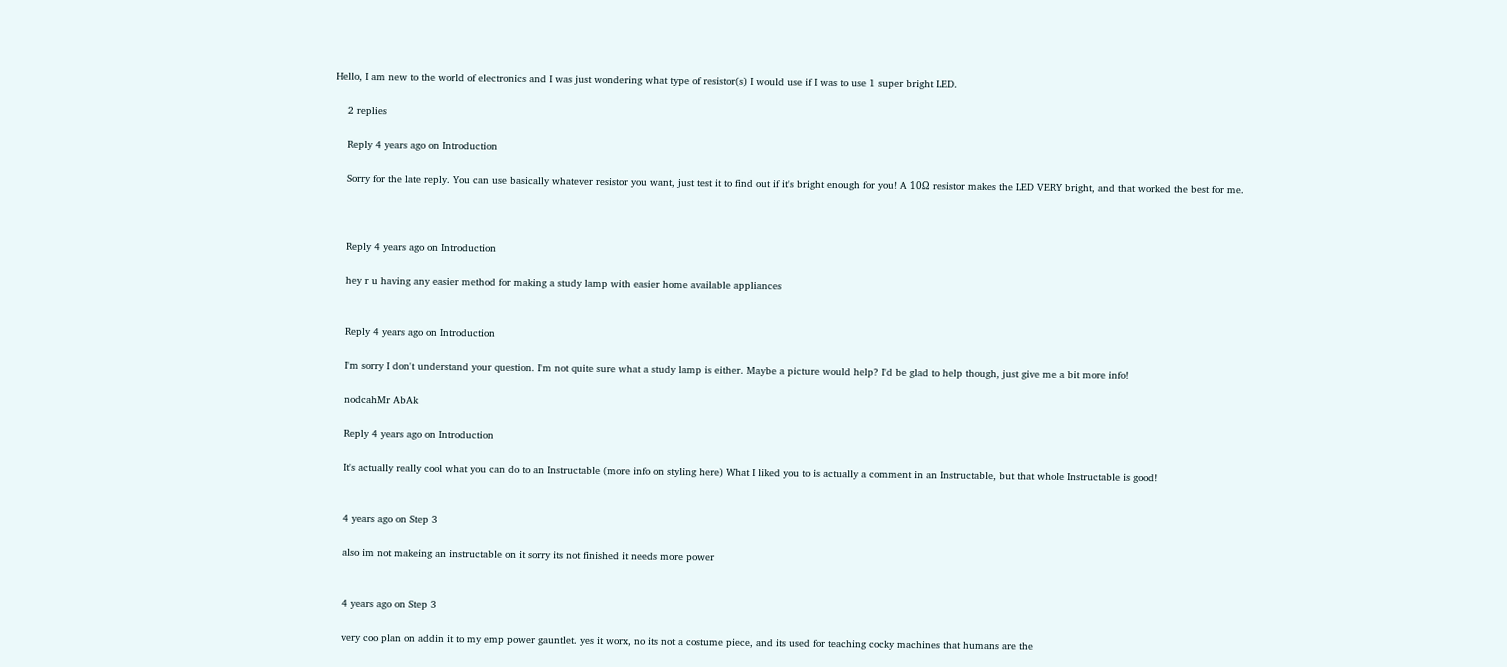Hello, I am new to the world of electronics and I was just wondering what type of resistor(s) I would use if I was to use 1 super bright LED.

    2 replies

    Reply 4 years ago on Introduction

    Sorry for the late reply. You can use basically whatever resistor you want, just test it to find out if it's bright enough for you! A 10Ω resistor makes the LED VERY bright, and that worked the best for me.



    Reply 4 years ago on Introduction

    hey r u having any easier method for making a study lamp with easier home available appliances


    Reply 4 years ago on Introduction

    I'm sorry I don't understand your question. I'm not quite sure what a study lamp is either. Maybe a picture would help? I'd be glad to help though, just give me a bit more info!

    nodcahMr AbAk

    Reply 4 years ago on Introduction

    It's actually really cool what you can do to an Instructable (more info on styling here) What I liked you to is actually a comment in an Instructable, but that whole Instructable is good!


    4 years ago on Step 3

    also im not makeing an instructable on it sorry its not finished it needs more power


    4 years ago on Step 3

    very coo plan on addin it to my emp power gauntlet. yes it worx, no its not a costume piece, and its used for teaching cocky machines that humans are the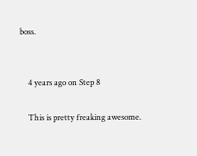boss.


    4 years ago on Step 8

    This is pretty freaking awesome.